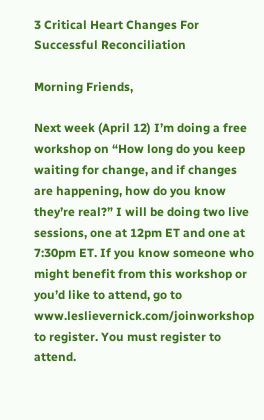3 Critical Heart Changes For Successful Reconciliation

Morning Friends,

Next week (April 12) I’m doing a free workshop on “How long do you keep waiting for change, and if changes are happening, how do you know they’re real?” I will be doing two live sessions, one at 12pm ET and one at 7:30pm ET. If you know someone who might benefit from this workshop or you’d like to attend, go to www.leslievernick.com/joinworkshop to register. You must register to attend.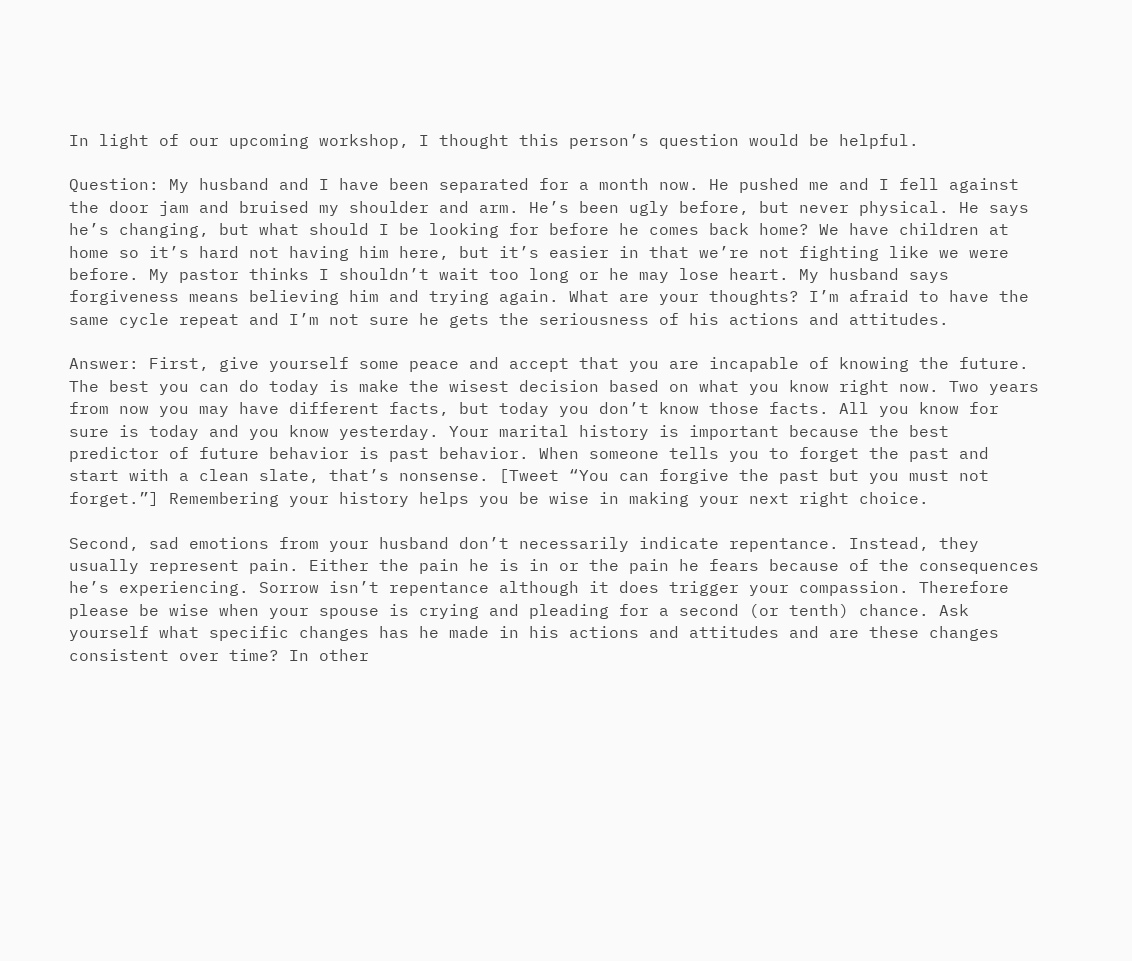In light of our upcoming workshop, I thought this person’s question would be helpful.

Question: My husband and I have been separated for a month now. He pushed me and I fell against the door jam and bruised my shoulder and arm. He’s been ugly before, but never physical. He says he’s changing, but what should I be looking for before he comes back home? We have children at home so it’s hard not having him here, but it’s easier in that we’re not fighting like we were before. My pastor thinks I shouldn’t wait too long or he may lose heart. My husband says forgiveness means believing him and trying again. What are your thoughts? I’m afraid to have the same cycle repeat and I’m not sure he gets the seriousness of his actions and attitudes.

Answer: First, give yourself some peace and accept that you are incapable of knowing the future. The best you can do today is make the wisest decision based on what you know right now. Two years from now you may have different facts, but today you don’t know those facts. All you know for sure is today and you know yesterday. Your marital history is important because the best predictor of future behavior is past behavior. When someone tells you to forget the past and start with a clean slate, that’s nonsense. [Tweet “You can forgive the past but you must not forget.”] Remembering your history helps you be wise in making your next right choice.

Second, sad emotions from your husband don’t necessarily indicate repentance. Instead, they usually represent pain. Either the pain he is in or the pain he fears because of the consequences he’s experiencing. Sorrow isn’t repentance although it does trigger your compassion. Therefore please be wise when your spouse is crying and pleading for a second (or tenth) chance. Ask yourself what specific changes has he made in his actions and attitudes and are these changes consistent over time? In other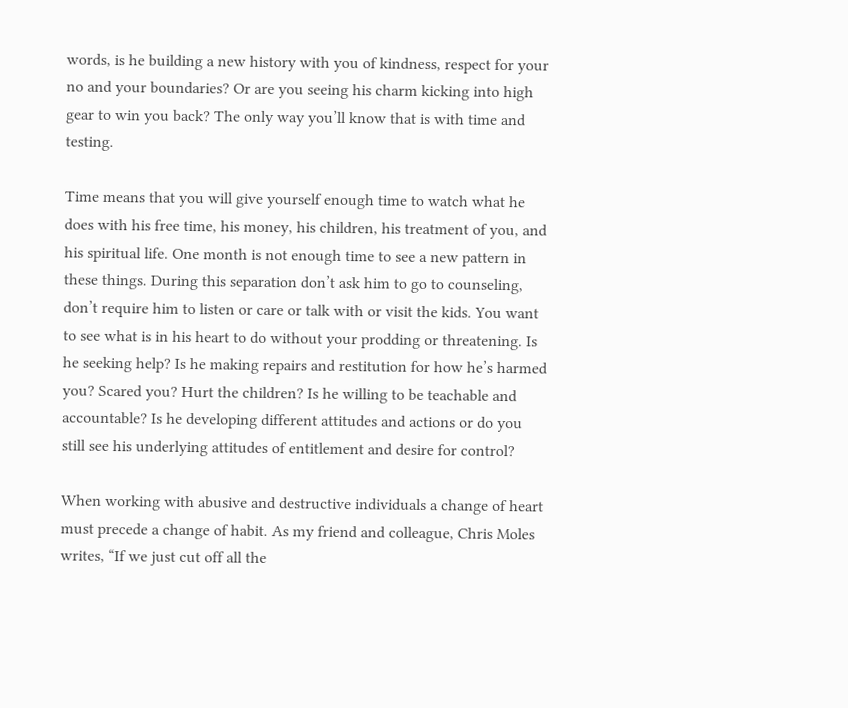words, is he building a new history with you of kindness, respect for your no and your boundaries? Or are you seeing his charm kicking into high gear to win you back? The only way you’ll know that is with time and testing.

Time means that you will give yourself enough time to watch what he does with his free time, his money, his children, his treatment of you, and his spiritual life. One month is not enough time to see a new pattern in these things. During this separation don’t ask him to go to counseling, don’t require him to listen or care or talk with or visit the kids. You want to see what is in his heart to do without your prodding or threatening. Is he seeking help? Is he making repairs and restitution for how he’s harmed you? Scared you? Hurt the children? Is he willing to be teachable and accountable? Is he developing different attitudes and actions or do you still see his underlying attitudes of entitlement and desire for control?

When working with abusive and destructive individuals a change of heart must precede a change of habit. As my friend and colleague, Chris Moles writes, “If we just cut off all the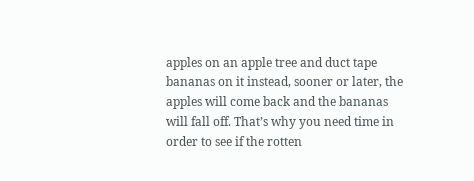apples on an apple tree and duct tape bananas on it instead, sooner or later, the apples will come back and the bananas will fall off. That’s why you need time in order to see if the rotten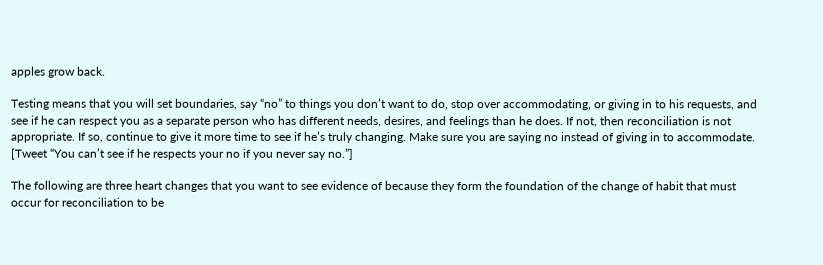apples grow back.

Testing means that you will set boundaries, say “no” to things you don’t want to do, stop over accommodating, or giving in to his requests, and see if he can respect you as a separate person who has different needs, desires, and feelings than he does. If not, then reconciliation is not appropriate. If so, continue to give it more time to see if he’s truly changing. Make sure you are saying no instead of giving in to accommodate. [Tweet “You can’t see if he respects your no if you never say no.”]

The following are three heart changes that you want to see evidence of because they form the foundation of the change of habit that must occur for reconciliation to be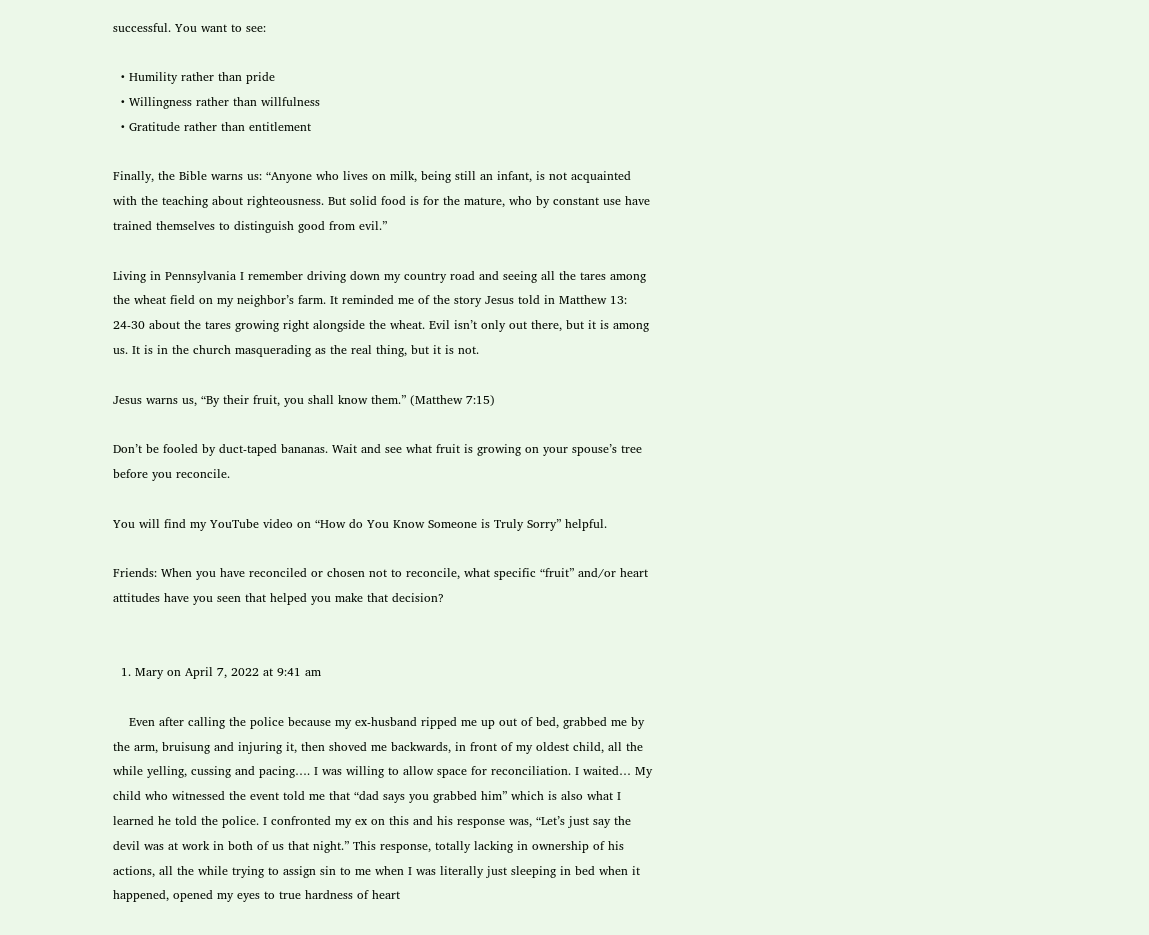successful. You want to see:

  • Humility rather than pride
  • Willingness rather than willfulness
  • Gratitude rather than entitlement

Finally, the Bible warns us: “Anyone who lives on milk, being still an infant, is not acquainted with the teaching about righteousness. But solid food is for the mature, who by constant use have trained themselves to distinguish good from evil.”

Living in Pennsylvania I remember driving down my country road and seeing all the tares among the wheat field on my neighbor’s farm. It reminded me of the story Jesus told in Matthew 13: 24-30 about the tares growing right alongside the wheat. Evil isn’t only out there, but it is among us. It is in the church masquerading as the real thing, but it is not.

Jesus warns us, “By their fruit, you shall know them.” (Matthew 7:15)

Don’t be fooled by duct-taped bananas. Wait and see what fruit is growing on your spouse’s tree before you reconcile.

You will find my YouTube video on “How do You Know Someone is Truly Sorry” helpful.

Friends: When you have reconciled or chosen not to reconcile, what specific “fruit” and/or heart attitudes have you seen that helped you make that decision?


  1. Mary on April 7, 2022 at 9:41 am

    Even after calling the police because my ex-husband ripped me up out of bed, grabbed me by the arm, bruisung and injuring it, then shoved me backwards, in front of my oldest child, all the while yelling, cussing and pacing…. I was willing to allow space for reconciliation. I waited… My child who witnessed the event told me that “dad says you grabbed him” which is also what I learned he told the police. I confronted my ex on this and his response was, “Let’s just say the devil was at work in both of us that night.” This response, totally lacking in ownership of his actions, all the while trying to assign sin to me when I was literally just sleeping in bed when it happened, opened my eyes to true hardness of heart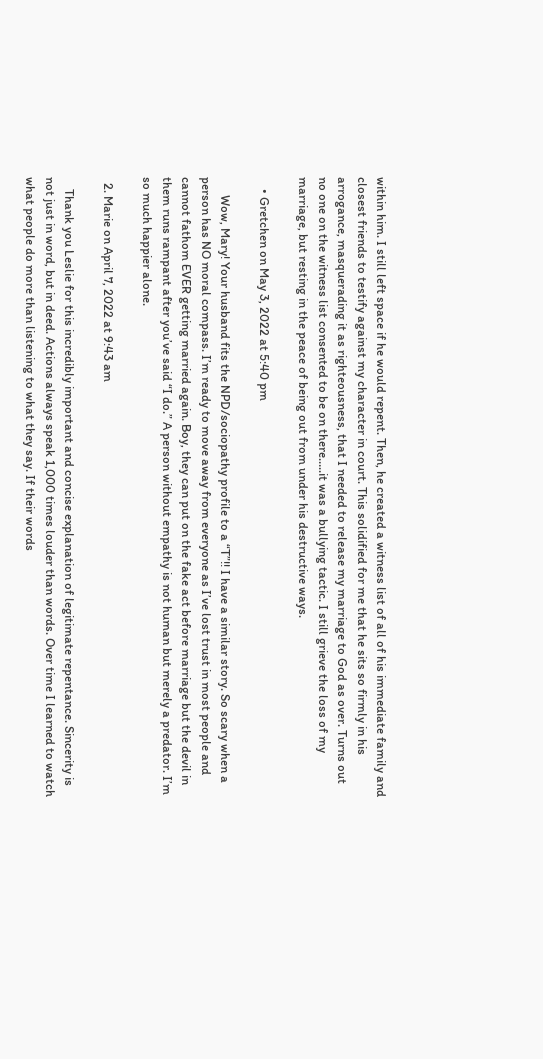within him. I still left space if he would repent. Then, he created a witness list of all of his immediate family and closest friends to testify against my character in court. This solidified for me that he sits so firmly in his arrogance, masquerading it as righteousness, that I needed to release my marriage to God as over. Turns out no one on the witness list consented to be on there…..it was a bullying tactic. I still grieve the loss of my marriage, but resting in the peace of being out from under his destructive ways.

    • Gretchen on May 3, 2022 at 5:40 pm

      Wow, Mary! Your husband fits the NPD/sociopathy profile to a “T”!! I have a similar story. So scary when a person has NO moral compass. I’m ready to move away from everyone as I’ve lost trust in most people and cannot fathom EVER getting married again. Boy, they can put on the fake act before marriage but the devil in them runs rampant after you’ve said “I do.” A person without empathy is not human but merely a predator. I’m so much happier alone.

  2. Marie on April 7, 2022 at 9:43 am

    Thank you Leslie for this incredibly important and concise explanation of legitimate repentance. Sincerity is not just in word, but in deed. Actions always speak 1,000 times louder than words. Over time I learned to watch what people do more than listening to what they say. If their words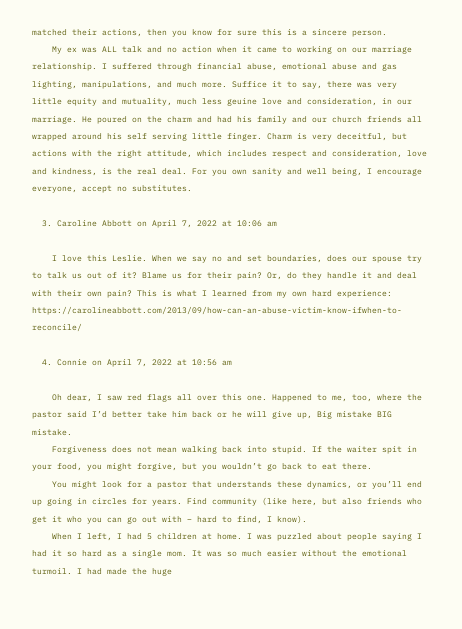matched their actions, then you know for sure this is a sincere person.
    My ex was ALL talk and no action when it came to working on our marriage relationship. I suffered through financial abuse, emotional abuse and gas lighting, manipulations, and much more. Suffice it to say, there was very little equity and mutuality, much less geuine love and consideration, in our marriage. He poured on the charm and had his family and our church friends all wrapped around his self serving little finger. Charm is very deceitful, but actions with the right attitude, which includes respect and consideration, love and kindness, is the real deal. For you own sanity and well being, I encourage everyone, accept no substitutes.

  3. Caroline Abbott on April 7, 2022 at 10:06 am

    I love this Leslie. When we say no and set boundaries, does our spouse try to talk us out of it? Blame us for their pain? Or, do they handle it and deal with their own pain? This is what I learned from my own hard experience: https://carolineabbott.com/2013/09/how-can-an-abuse-victim-know-ifwhen-to-reconcile/

  4. Connie on April 7, 2022 at 10:56 am

    Oh dear, I saw red flags all over this one. Happened to me, too, where the pastor said I’d better take him back or he will give up, Big mistake BIG mistake.
    Forgiveness does not mean walking back into stupid. If the waiter spit in your food, you might forgive, but you wouldn’t go back to eat there.
    You might look for a pastor that understands these dynamics, or you’ll end up going in circles for years. Find community (like here, but also friends who get it who you can go out with – hard to find, I know).
    When I left, I had 5 children at home. I was puzzled about people saying I had it so hard as a single mom. It was so much easier without the emotional turmoil. I had made the huge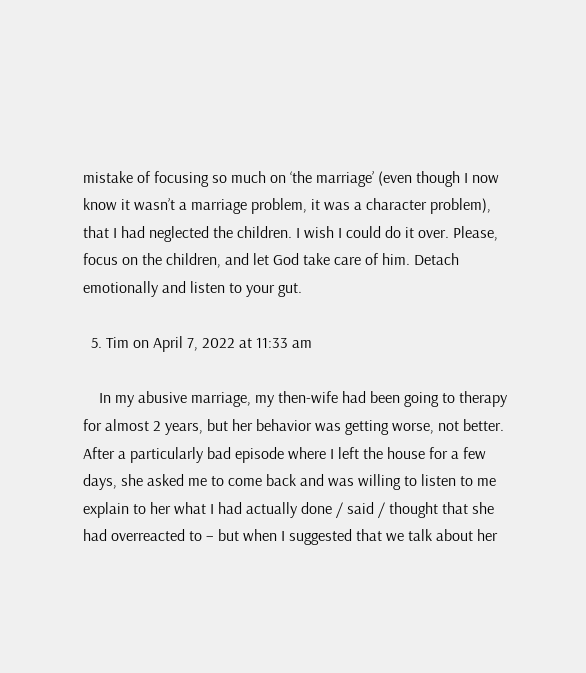mistake of focusing so much on ‘the marriage’ (even though I now know it wasn’t a marriage problem, it was a character problem), that I had neglected the children. I wish I could do it over. Please, focus on the children, and let God take care of him. Detach emotionally and listen to your gut.

  5. Tim on April 7, 2022 at 11:33 am

    In my abusive marriage, my then-wife had been going to therapy for almost 2 years, but her behavior was getting worse, not better. After a particularly bad episode where I left the house for a few days, she asked me to come back and was willing to listen to me explain to her what I had actually done / said / thought that she had overreacted to – but when I suggested that we talk about her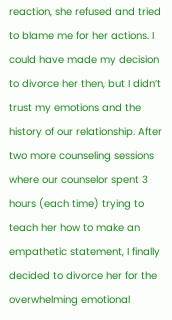reaction, she refused and tried to blame me for her actions. I could have made my decision to divorce her then, but I didn’t trust my emotions and the history of our relationship. After two more counseling sessions where our counselor spent 3 hours (each time) trying to teach her how to make an empathetic statement, I finally decided to divorce her for the overwhelming emotional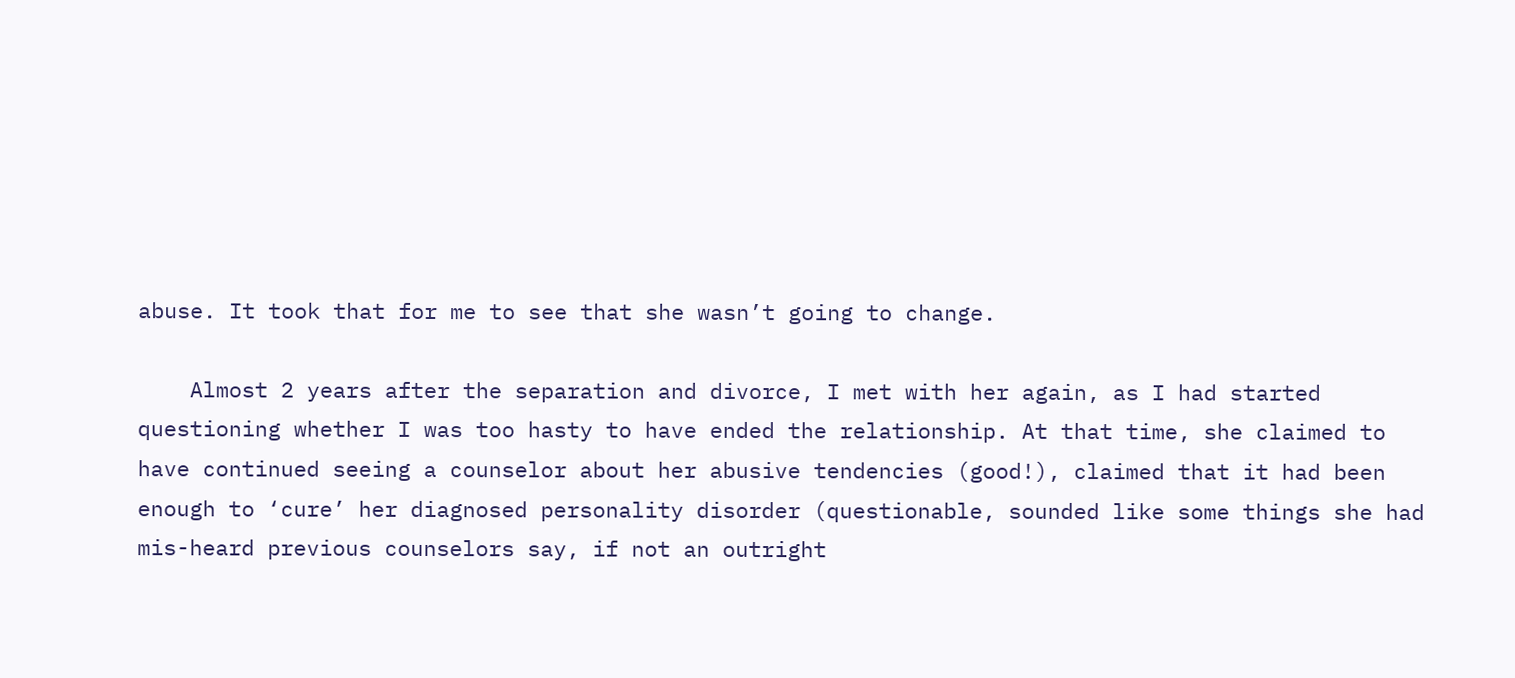abuse. It took that for me to see that she wasn’t going to change.

    Almost 2 years after the separation and divorce, I met with her again, as I had started questioning whether I was too hasty to have ended the relationship. At that time, she claimed to have continued seeing a counselor about her abusive tendencies (good!), claimed that it had been enough to ‘cure’ her diagnosed personality disorder (questionable, sounded like some things she had mis-heard previous counselors say, if not an outright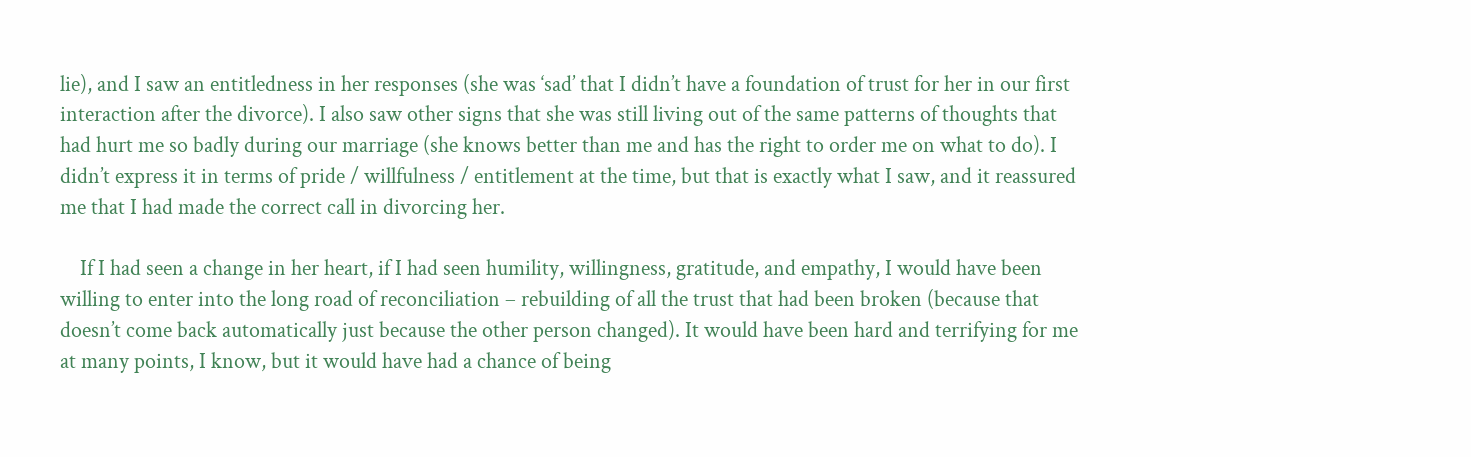lie), and I saw an entitledness in her responses (she was ‘sad’ that I didn’t have a foundation of trust for her in our first interaction after the divorce). I also saw other signs that she was still living out of the same patterns of thoughts that had hurt me so badly during our marriage (she knows better than me and has the right to order me on what to do). I didn’t express it in terms of pride / willfulness / entitlement at the time, but that is exactly what I saw, and it reassured me that I had made the correct call in divorcing her.

    If I had seen a change in her heart, if I had seen humility, willingness, gratitude, and empathy, I would have been willing to enter into the long road of reconciliation – rebuilding of all the trust that had been broken (because that doesn’t come back automatically just because the other person changed). It would have been hard and terrifying for me at many points, I know, but it would have had a chance of being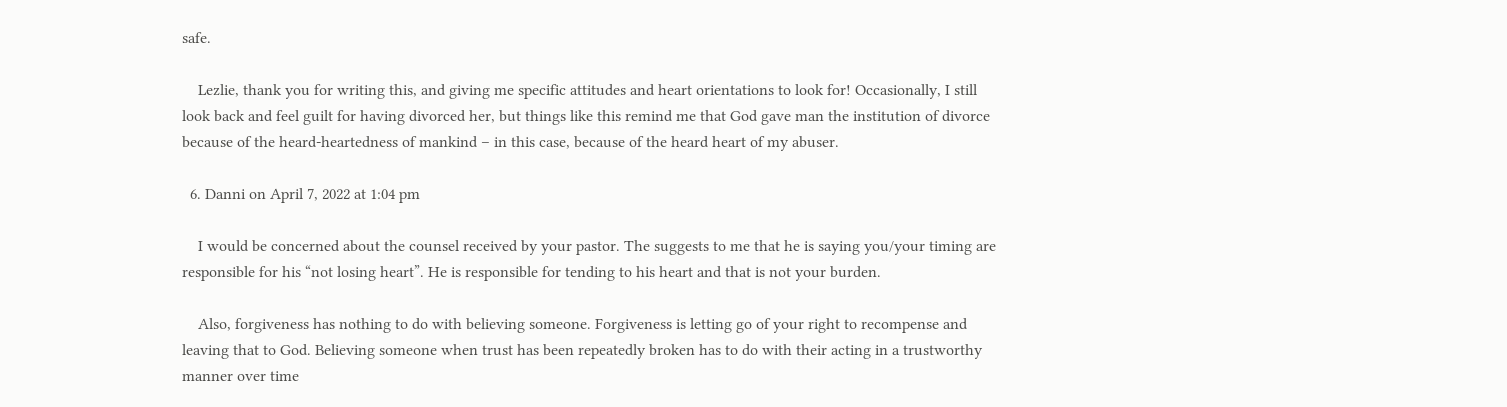safe.

    Lezlie, thank you for writing this, and giving me specific attitudes and heart orientations to look for! Occasionally, I still look back and feel guilt for having divorced her, but things like this remind me that God gave man the institution of divorce because of the heard-heartedness of mankind – in this case, because of the heard heart of my abuser.

  6. Danni on April 7, 2022 at 1:04 pm

    I would be concerned about the counsel received by your pastor. The suggests to me that he is saying you/your timing are responsible for his “not losing heart”. He is responsible for tending to his heart and that is not your burden.

    Also, forgiveness has nothing to do with believing someone. Forgiveness is letting go of your right to recompense and leaving that to God. Believing someone when trust has been repeatedly broken has to do with their acting in a trustworthy manner over time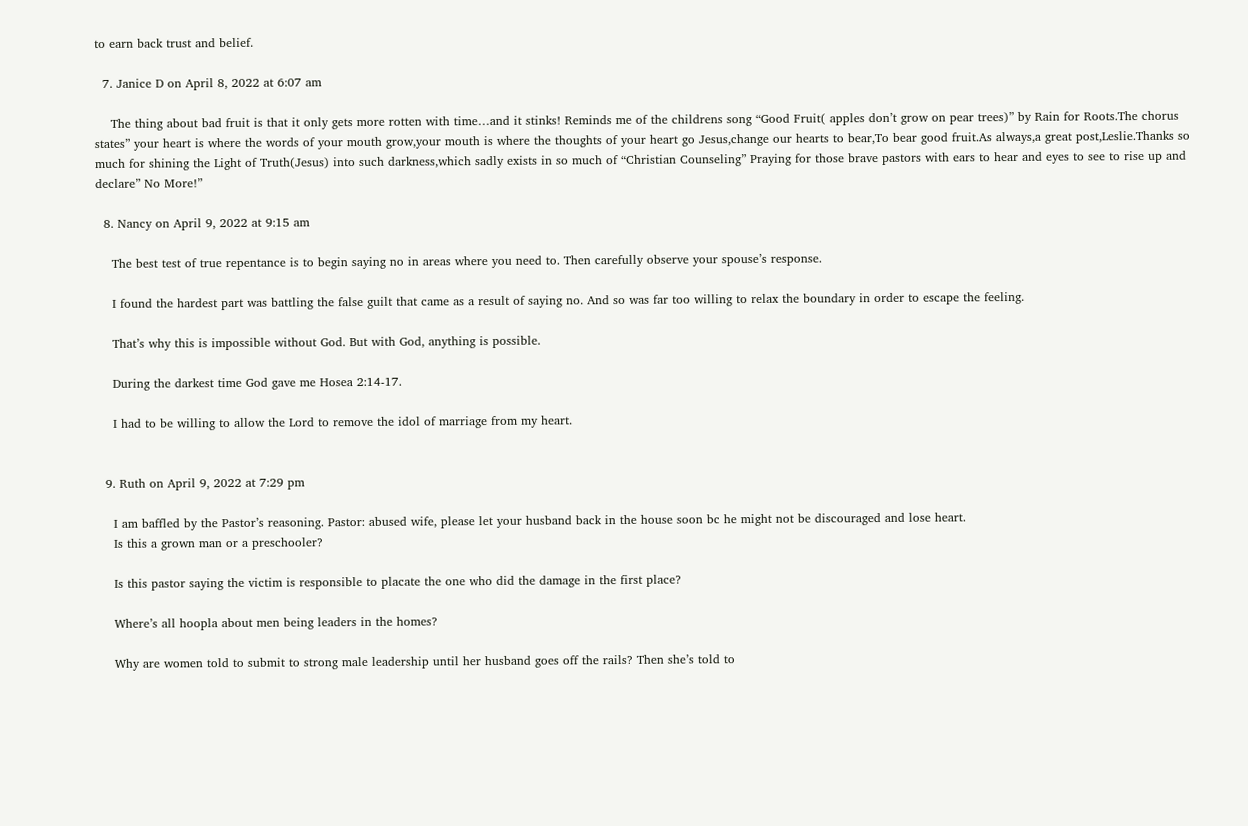to earn back trust and belief.

  7. Janice D on April 8, 2022 at 6:07 am

    The thing about bad fruit is that it only gets more rotten with time…and it stinks! Reminds me of the childrens song “Good Fruit( apples don’t grow on pear trees)” by Rain for Roots.The chorus states” your heart is where the words of your mouth grow,your mouth is where the thoughts of your heart go Jesus,change our hearts to bear,To bear good fruit.As always,a great post,Leslie.Thanks so much for shining the Light of Truth(Jesus) into such darkness,which sadly exists in so much of “Christian Counseling” Praying for those brave pastors with ears to hear and eyes to see to rise up and declare” No More!”

  8. Nancy on April 9, 2022 at 9:15 am

    The best test of true repentance is to begin saying no in areas where you need to. Then carefully observe your spouse’s response.

    I found the hardest part was battling the false guilt that came as a result of saying no. And so was far too willing to relax the boundary in order to escape the feeling.

    That’s why this is impossible without God. But with God, anything is possible.

    During the darkest time God gave me Hosea 2:14-17.

    I had to be willing to allow the Lord to remove the idol of marriage from my heart.


  9. Ruth on April 9, 2022 at 7:29 pm

    I am baffled by the Pastor’s reasoning. Pastor: abused wife, please let your husband back in the house soon bc he might not be discouraged and lose heart.
    Is this a grown man or a preschooler?

    Is this pastor saying the victim is responsible to placate the one who did the damage in the first place?

    Where’s all hoopla about men being leaders in the homes?

    Why are women told to submit to strong male leadership until her husband goes off the rails? Then she’s told to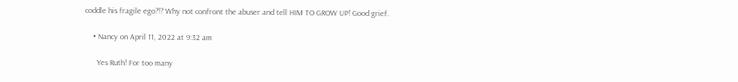coddle his fragile ego?!? Why not confront the abuser and tell HIM TO GROW UP! Good grief.

    • Nancy on April 11, 2022 at 9:32 am

      Yes Ruth! For too many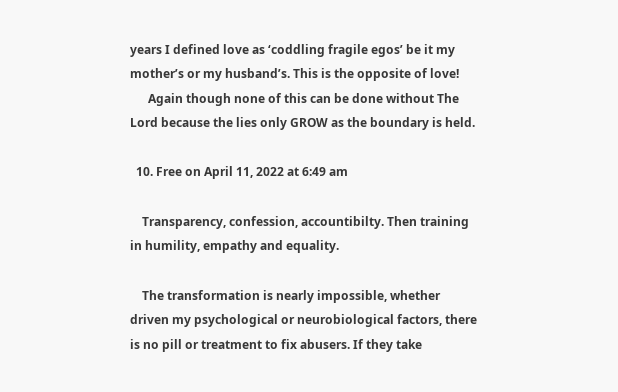years I defined love as ‘coddling fragile egos’ be it my mother’s or my husband’s. This is the opposite of love!
      Again though none of this can be done without The Lord because the lies only GROW as the boundary is held.

  10. Free on April 11, 2022 at 6:49 am

    Transparency, confession, accountibilty. Then training in humility, empathy and equality.

    The transformation is nearly impossible, whether driven my psychological or neurobiological factors, there is no pill or treatment to fix abusers. If they take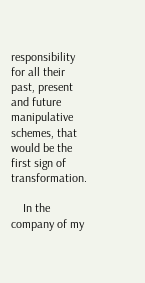responsibility for all their past, present and future manipulative schemes, that would be the first sign of transformation.

    In the company of my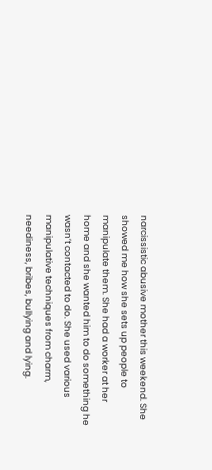narcissistic abusive mother this weekend. She showed me how she sets up people to manipulate them. She had a worker at her home and she wanted him to do something he wasn’t contacted to do. She used various manipulative techniques from charm, neediness, bribes, bullying and lying.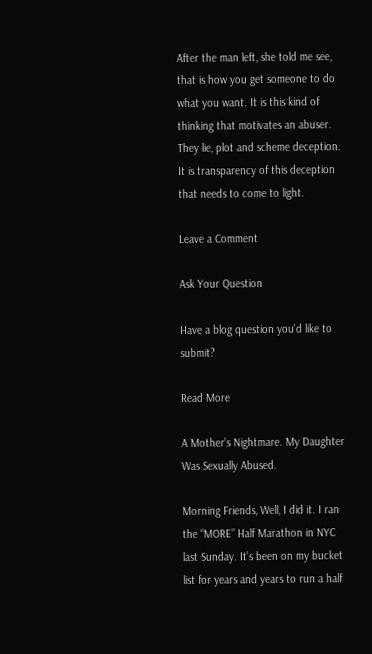After the man left, she told me see, that is how you get someone to do what you want. It is this kind of thinking that motivates an abuser. They lie, plot and scheme deception. It is transparency of this deception that needs to come to light.

Leave a Comment

Ask Your Question

Have a blog question you'd like to submit?

Read More

A Mother’s Nightmare. My Daughter Was Sexually Abused.

Morning Friends, Well, I did it. I ran the “MORE” Half Marathon in NYC last Sunday. It’s been on my bucket list for years and years to run a half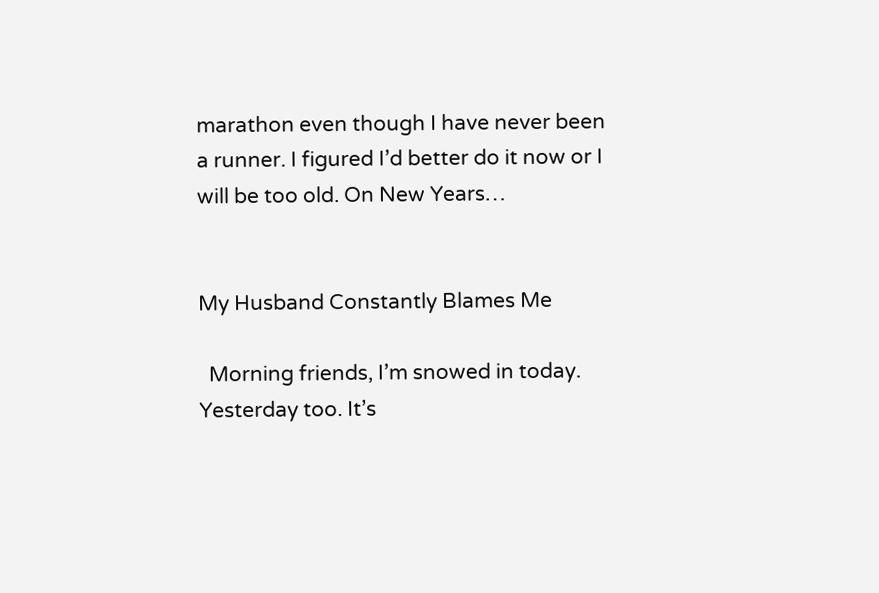marathon even though I have never been a runner. I figured I’d better do it now or I will be too old. On New Years…


My Husband Constantly Blames Me

  Morning friends, I’m snowed in today. Yesterday too. It’s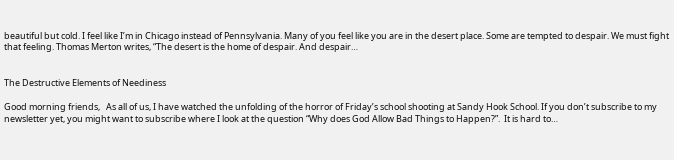beautiful but cold. I feel like I’m in Chicago instead of Pennsylvania. Many of you feel like you are in the desert place. Some are tempted to despair. We must fight that feeling. Thomas Merton writes, “The desert is the home of despair. And despair…


The Destructive Elements of Neediness

Good morning friends,   As all of us, I have watched the unfolding of the horror of Friday’s school shooting at Sandy Hook School. If you don’t subscribe to my newsletter yet, you might want to subscribe where I look at the question “Why does God Allow Bad Things to Happen?”.  It is hard to…